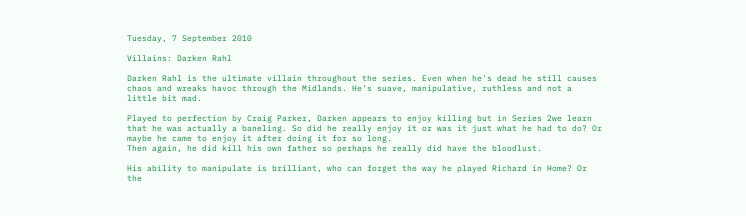Tuesday, 7 September 2010

Villains: Darken Rahl

Darken Rahl is the ultimate villain throughout the series. Even when he's dead he still causes chaos and wreaks havoc through the Midlands. He's suave, manipulative, ruthless and not a little bit mad.

Played to perfection by Craig Parker, Darken appears to enjoy killing but in Series 2we learn that he was actually a baneling. So did he really enjoy it or was it just what he had to do? Or maybe he came to enjoy it after doing it for so long.
Then again, he did kill his own father so perhaps he really did have the bloodlust.

His ability to manipulate is brilliant, who can forget the way he played Richard in Home? Or the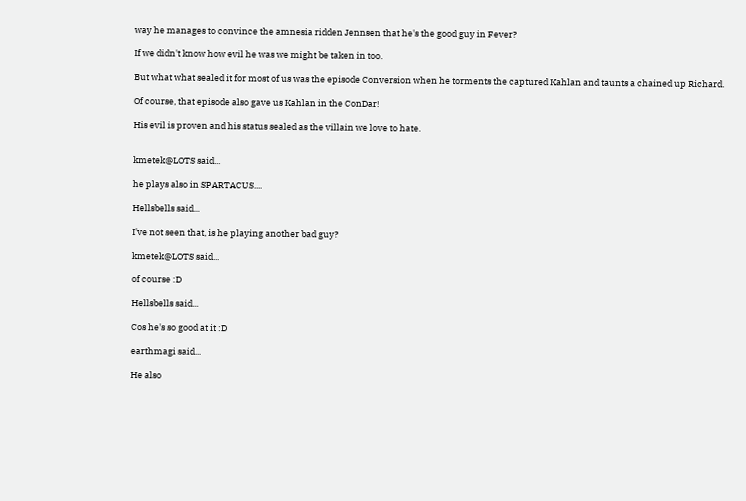way he manages to convince the amnesia ridden Jennsen that he's the good guy in Fever?

If we didn't know how evil he was we might be taken in too.

But what what sealed it for most of us was the episode Conversion when he torments the captured Kahlan and taunts a chained up Richard.

Of course, that episode also gave us Kahlan in the ConDar!

His evil is proven and his status sealed as the villain we love to hate.


kmetek@LOTS said...

he plays also in SPARTACUS....

Hellsbells said...

I've not seen that, is he playing another bad guy?

kmetek@LOTS said...

of course :D

Hellsbells said...

Cos he's so good at it :D

earthmagi said...

He also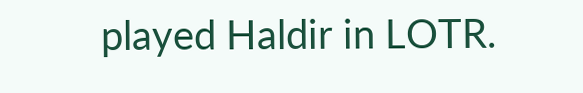played Haldir in LOTR.